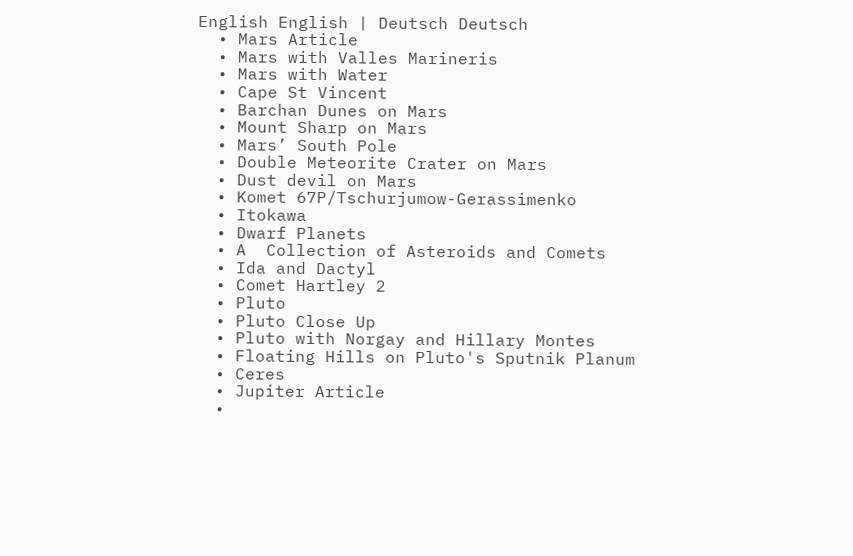English English | Deutsch Deutsch
  • Mars Article
  • Mars with Valles Marineris
  • Mars with Water
  • Cape St Vincent
  • Barchan Dunes on Mars
  • Mount Sharp on Mars
  • Mars’ South Pole
  • Double Meteorite Crater on Mars
  • Dust devil on Mars
  • Komet 67P/Tschurjumow-Gerassimenko
  • Itokawa
  • Dwarf Planets
  • A  Collection of Asteroids and Comets
  • Ida and Dactyl
  • Comet Hartley 2
  • Pluto
  • Pluto Close Up
  • Pluto with Norgay and Hillary Montes
  • Floating Hills on Pluto's Sputnik Planum
  • Ceres
  • Jupiter Article
  •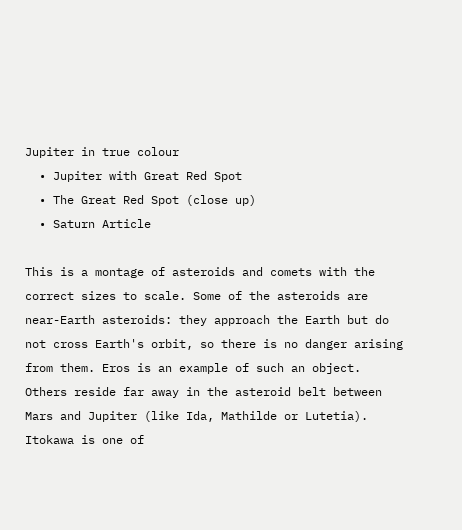Jupiter in true colour
  • Jupiter with Great Red Spot
  • The Great Red Spot (close up)
  • Saturn Article

This is a montage of asteroids and comets with the correct sizes to scale. Some of the asteroids are near-Earth asteroids: they approach the Earth but do not cross Earth's orbit, so there is no danger arising from them. Eros is an example of such an object. Others reside far away in the asteroid belt between Mars and Jupiter (like Ida, Mathilde or Lutetia). Itokawa is one of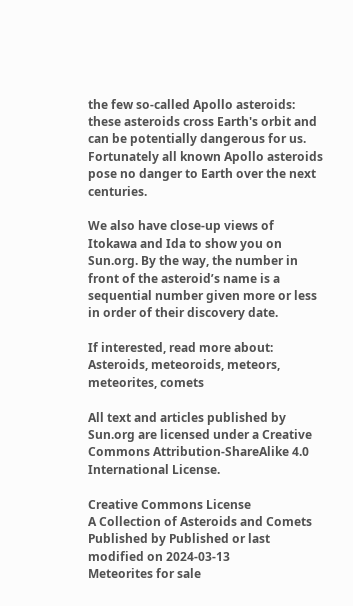the few so-called Apollo asteroids: these asteroids cross Earth's orbit and can be potentially dangerous for us. Fortunately all known Apollo asteroids pose no danger to Earth over the next centuries.

We also have close-up views of Itokawa and Ida to show you on Sun.org. By the way, the number in front of the asteroid’s name is a sequential number given more or less in order of their discovery date.

If interested, read more about: Asteroids, meteoroids, meteors, meteorites, comets

All text and articles published by Sun.org are licensed under a Creative Commons Attribution-ShareAlike 4.0 International License.

Creative Commons License
A Collection of Asteroids and Comets
Published by Published or last modified on 2024-03-13
Meteorites for sale